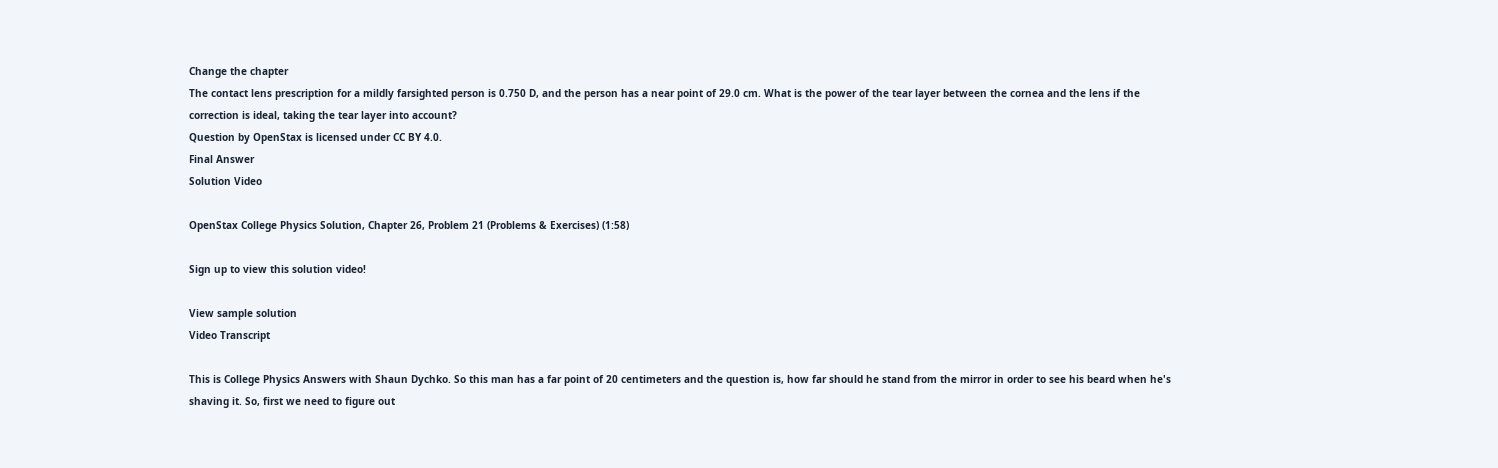Change the chapter
The contact lens prescription for a mildly farsighted person is 0.750 D, and the person has a near point of 29.0 cm. What is the power of the tear layer between the cornea and the lens if the correction is ideal, taking the tear layer into account?
Question by OpenStax is licensed under CC BY 4.0.
Final Answer
Solution Video

OpenStax College Physics Solution, Chapter 26, Problem 21 (Problems & Exercises) (1:58)

Sign up to view this solution video!

View sample solution
Video Transcript

This is College Physics Answers with Shaun Dychko. So this man has a far point of 20 centimeters and the question is, how far should he stand from the mirror in order to see his beard when he's shaving it. So, first we need to figure out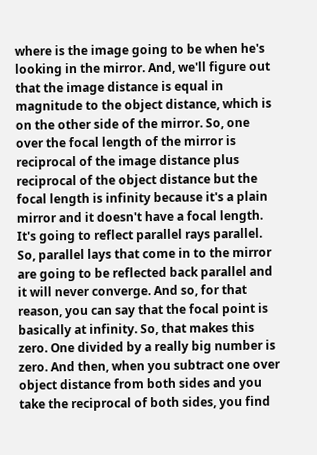where is the image going to be when he's looking in the mirror. And, we'll figure out that the image distance is equal in magnitude to the object distance, which is on the other side of the mirror. So, one over the focal length of the mirror is reciprocal of the image distance plus reciprocal of the object distance but the focal length is infinity because it's a plain mirror and it doesn't have a focal length. It's going to reflect parallel rays parallel. So, parallel lays that come in to the mirror are going to be reflected back parallel and it will never converge. And so, for that reason, you can say that the focal point is basically at infinity. So, that makes this zero. One divided by a really big number is zero. And then, when you subtract one over object distance from both sides and you take the reciprocal of both sides, you find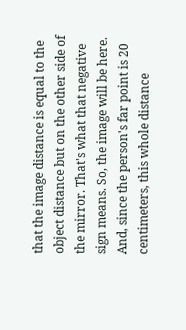that the image distance is equal to the object distance but on the other side of the mirror. That's what that negative sign means. So, the image will be here. And, since the person's far point is 20 centimeters, this whole distance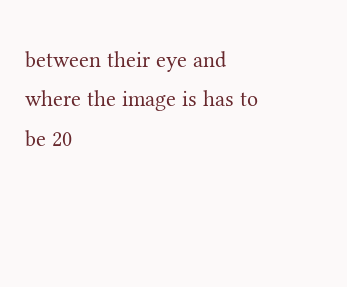between their eye and where the image is has to be 20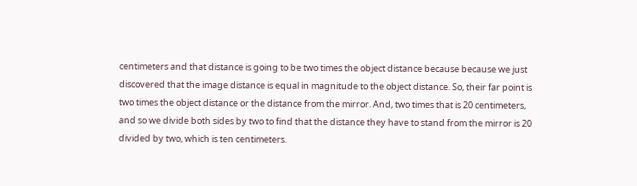centimeters and that distance is going to be two times the object distance because because we just discovered that the image distance is equal in magnitude to the object distance. So, their far point is two times the object distance or the distance from the mirror. And, two times that is 20 centimeters, and so we divide both sides by two to find that the distance they have to stand from the mirror is 20 divided by two, which is ten centimeters.